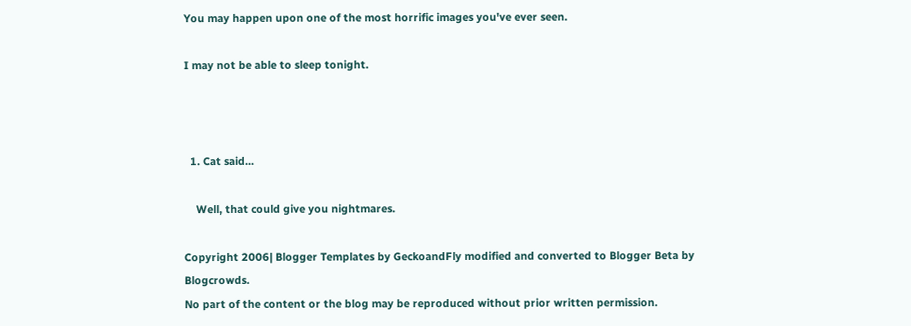You may happen upon one of the most horrific images you've ever seen.

I may not be able to sleep tonight.



  1. Cat said...

    Well, that could give you nightmares.

Copyright 2006| Blogger Templates by GeckoandFly modified and converted to Blogger Beta by Blogcrowds.
No part of the content or the blog may be reproduced without prior written permission.